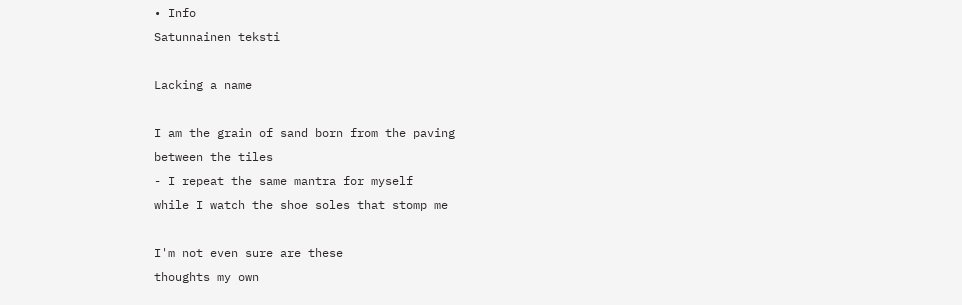• Info
Satunnainen teksti

Lacking a name

I am the grain of sand born from the paving
between the tiles
- I repeat the same mantra for myself
while I watch the shoe soles that stomp me

I'm not even sure are these
thoughts my own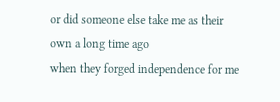or did someone else take me as their own a long time ago
when they forged independence for me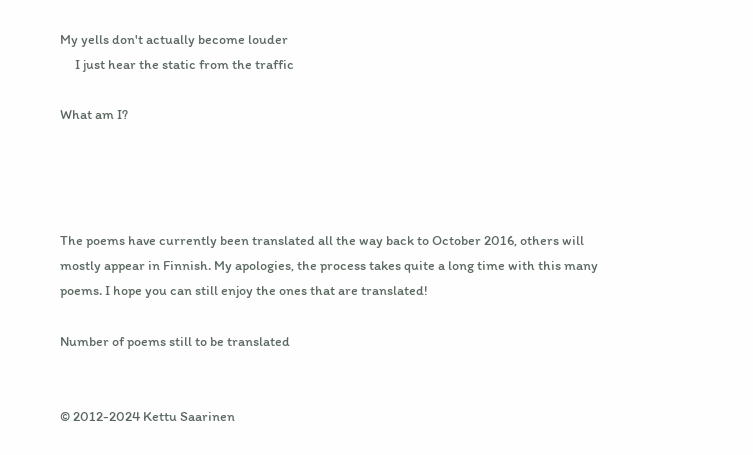My yells don't actually become louder
     I just hear the static from the traffic

What am I?




The poems have currently been translated all the way back to October 2016, others will mostly appear in Finnish. My apologies, the process takes quite a long time with this many poems. I hope you can still enjoy the ones that are translated!

Number of poems still to be translated


© 2012-2024 Kettu Saarinen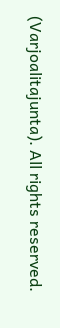(Varjoalitajunta). All rights reserved.